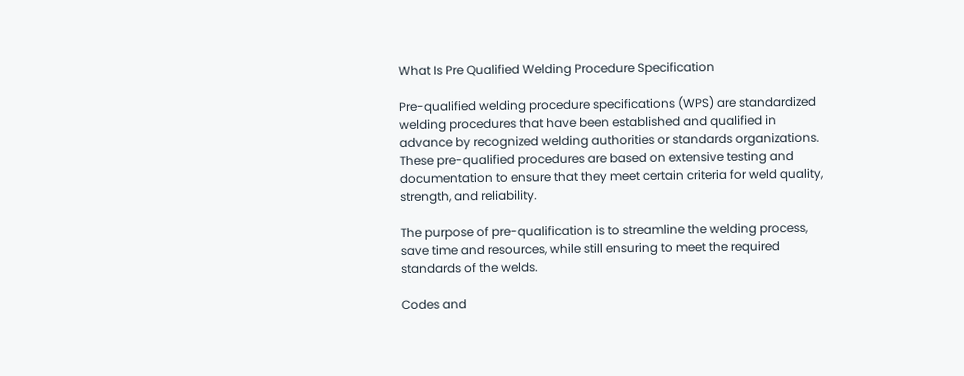What Is Pre Qualified Welding Procedure Specification

Pre-qualified welding procedure specifications (WPS) are standardized welding procedures that have been established and qualified in advance by recognized welding authorities or standards organizations. These pre-qualified procedures are based on extensive testing and documentation to ensure that they meet certain criteria for weld quality, strength, and reliability.

The purpose of pre-qualification is to streamline the welding process, save time and resources, while still ensuring to meet the required standards of the welds.

Codes and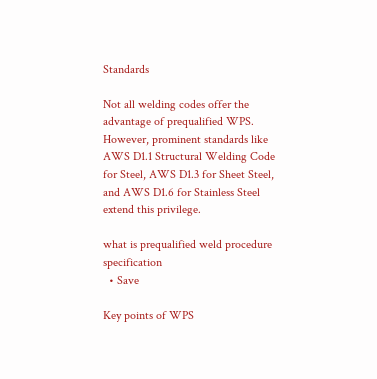Standards

Not all welding codes offer the advantage of prequalified WPS. However, prominent standards like AWS D1.1 Structural Welding Code for Steel, AWS D1.3 for Sheet Steel, and AWS D1.6 for Stainless Steel extend this privilege.

what is prequalified weld procedure specification
  • Save

Key points of WPS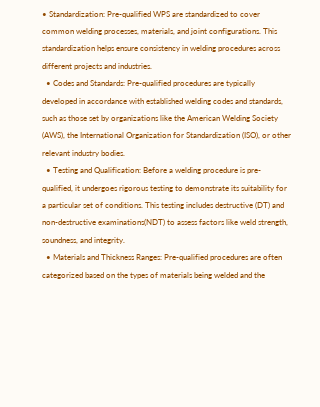• Standardization: Pre-qualified WPS are standardized to cover common welding processes, materials, and joint configurations. This standardization helps ensure consistency in welding procedures across different projects and industries.
  • Codes and Standards: Pre-qualified procedures are typically developed in accordance with established welding codes and standards, such as those set by organizations like the American Welding Society (AWS), the International Organization for Standardization (ISO), or other relevant industry bodies.
  • Testing and Qualification: Before a welding procedure is pre-qualified, it undergoes rigorous testing to demonstrate its suitability for a particular set of conditions. This testing includes destructive (DT) and non-destructive examinations(NDT) to assess factors like weld strength, soundness, and integrity.
  • Materials and Thickness Ranges: Pre-qualified procedures are often categorized based on the types of materials being welded and the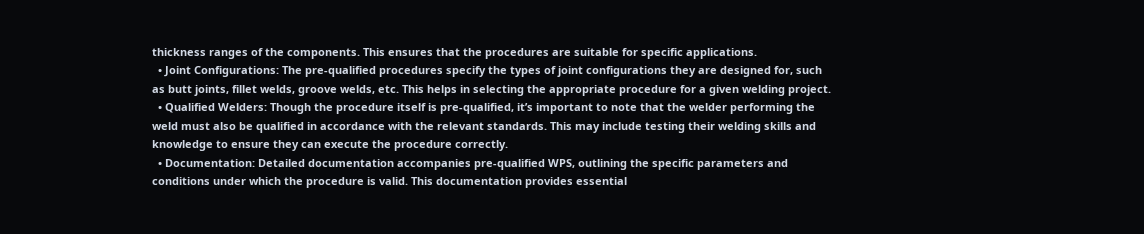thickness ranges of the components. This ensures that the procedures are suitable for specific applications.
  • Joint Configurations: The pre-qualified procedures specify the types of joint configurations they are designed for, such as butt joints, fillet welds, groove welds, etc. This helps in selecting the appropriate procedure for a given welding project.
  • Qualified Welders: Though the procedure itself is pre-qualified, it’s important to note that the welder performing the weld must also be qualified in accordance with the relevant standards. This may include testing their welding skills and knowledge to ensure they can execute the procedure correctly.
  • Documentation: Detailed documentation accompanies pre-qualified WPS, outlining the specific parameters and conditions under which the procedure is valid. This documentation provides essential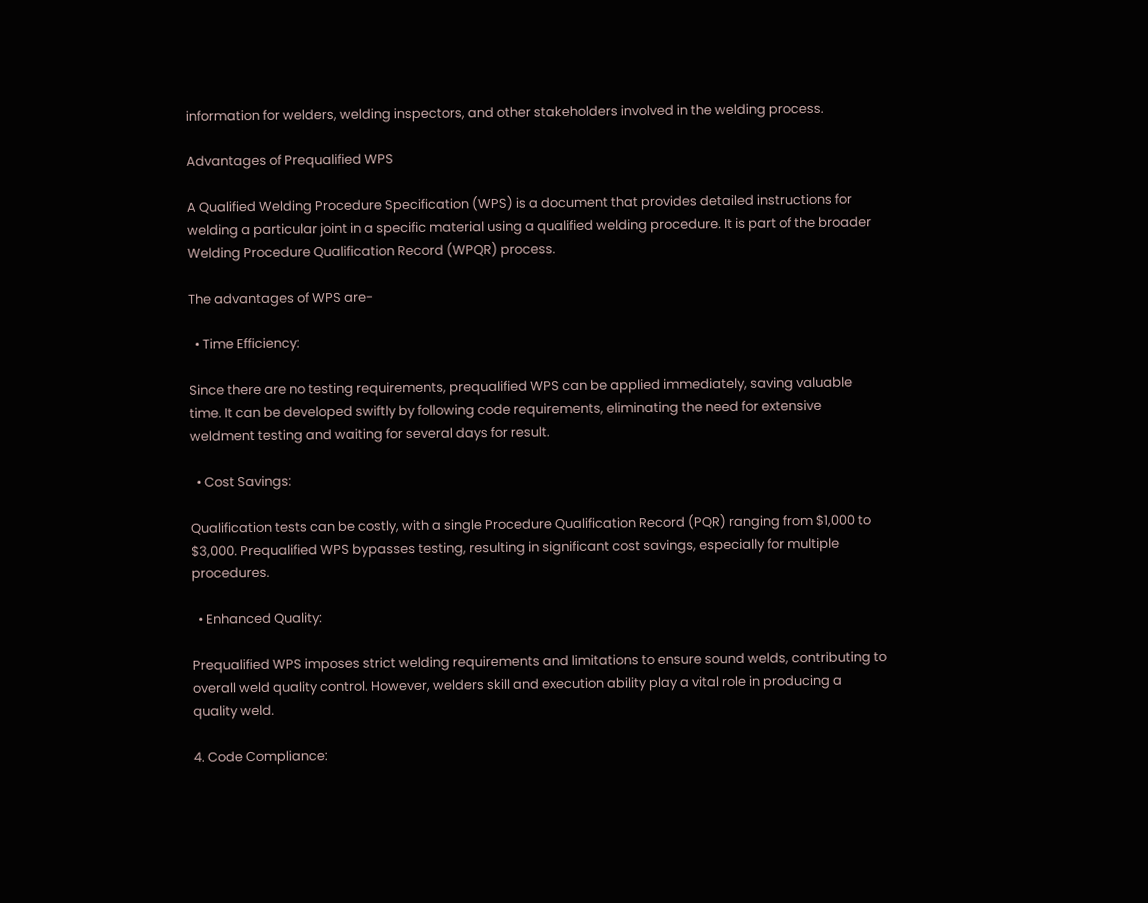information for welders, welding inspectors, and other stakeholders involved in the welding process.

Advantages of Prequalified WPS

A Qualified Welding Procedure Specification (WPS) is a document that provides detailed instructions for welding a particular joint in a specific material using a qualified welding procedure. It is part of the broader Welding Procedure Qualification Record (WPQR) process.

The advantages of WPS are-

  • Time Efficiency:

Since there are no testing requirements, prequalified WPS can be applied immediately, saving valuable time. It can be developed swiftly by following code requirements, eliminating the need for extensive weldment testing and waiting for several days for result.

  • Cost Savings:

Qualification tests can be costly, with a single Procedure Qualification Record (PQR) ranging from $1,000 to $3,000. Prequalified WPS bypasses testing, resulting in significant cost savings, especially for multiple procedures.

  • Enhanced Quality:

Prequalified WPS imposes strict welding requirements and limitations to ensure sound welds, contributing to overall weld quality control. However, welders skill and execution ability play a vital role in producing a quality weld.

4. Code Compliance: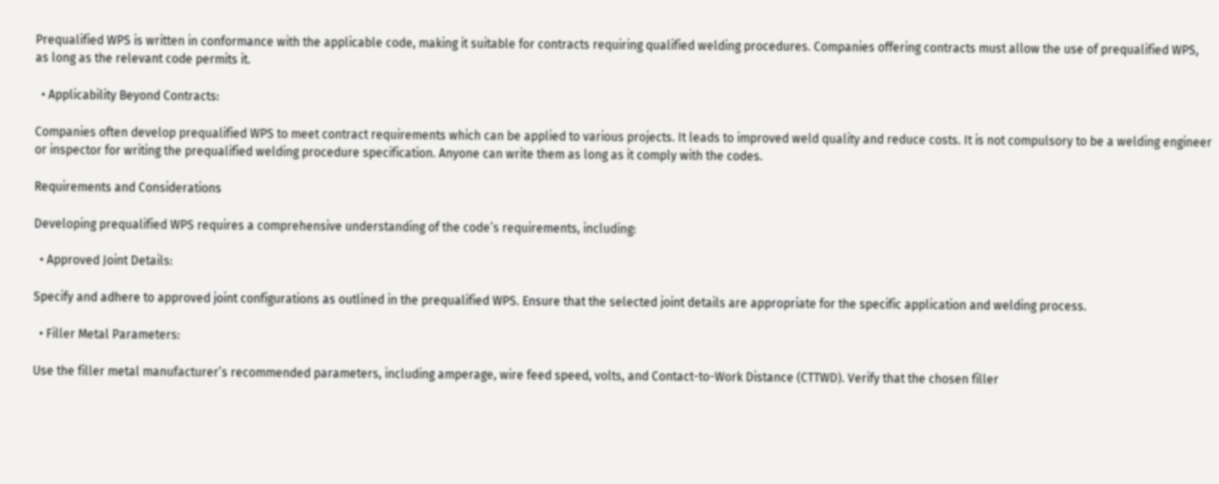Prequalified WPS is written in conformance with the applicable code, making it suitable for contracts requiring qualified welding procedures. Companies offering contracts must allow the use of prequalified WPS, as long as the relevant code permits it.

  • Applicability Beyond Contracts:

Companies often develop prequalified WPS to meet contract requirements which can be applied to various projects. It leads to improved weld quality and reduce costs. It is not compulsory to be a welding engineer or inspector for writing the prequalified welding procedure specification. Anyone can write them as long as it comply with the codes.

Requirements and Considerations

Developing prequalified WPS requires a comprehensive understanding of the code’s requirements, including:

  • Approved Joint Details:

Specify and adhere to approved joint configurations as outlined in the prequalified WPS. Ensure that the selected joint details are appropriate for the specific application and welding process.

  • Filler Metal Parameters:

Use the filler metal manufacturer’s recommended parameters, including amperage, wire feed speed, volts, and Contact-to-Work Distance (CTTWD). Verify that the chosen filler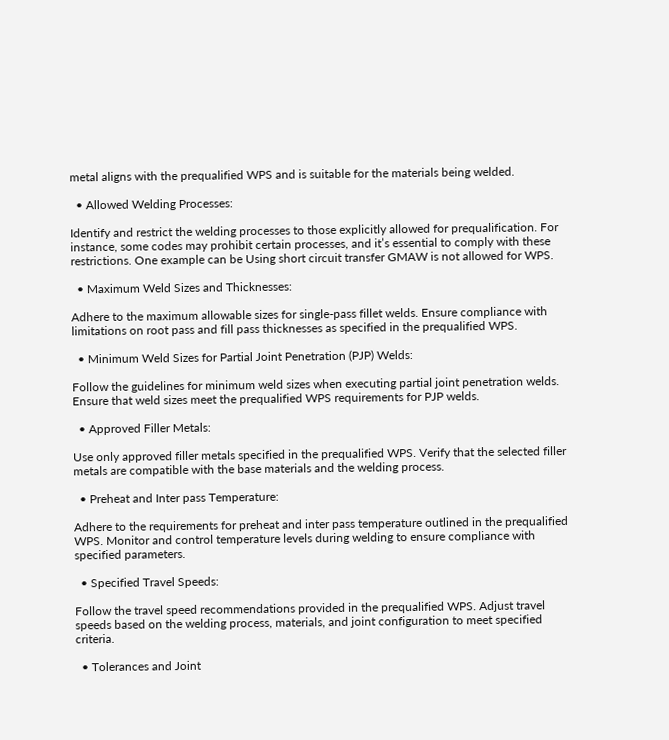metal aligns with the prequalified WPS and is suitable for the materials being welded.

  • Allowed Welding Processes:

Identify and restrict the welding processes to those explicitly allowed for prequalification. For instance, some codes may prohibit certain processes, and it’s essential to comply with these restrictions. One example can be Using short circuit transfer GMAW is not allowed for WPS.

  • Maximum Weld Sizes and Thicknesses:

Adhere to the maximum allowable sizes for single-pass fillet welds. Ensure compliance with limitations on root pass and fill pass thicknesses as specified in the prequalified WPS.

  • Minimum Weld Sizes for Partial Joint Penetration (PJP) Welds:

Follow the guidelines for minimum weld sizes when executing partial joint penetration welds. Ensure that weld sizes meet the prequalified WPS requirements for PJP welds.

  • Approved Filler Metals:

Use only approved filler metals specified in the prequalified WPS. Verify that the selected filler metals are compatible with the base materials and the welding process.

  • Preheat and Inter pass Temperature:

Adhere to the requirements for preheat and inter pass temperature outlined in the prequalified WPS. Monitor and control temperature levels during welding to ensure compliance with specified parameters.

  • Specified Travel Speeds:

Follow the travel speed recommendations provided in the prequalified WPS. Adjust travel speeds based on the welding process, materials, and joint configuration to meet specified criteria.

  • Tolerances and Joint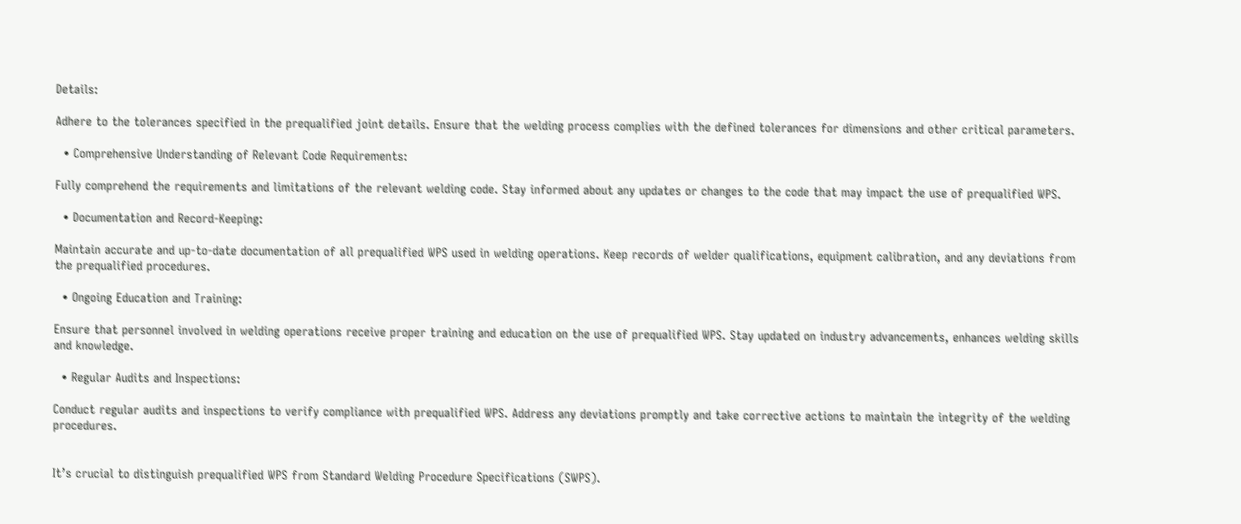Details:

Adhere to the tolerances specified in the prequalified joint details. Ensure that the welding process complies with the defined tolerances for dimensions and other critical parameters.

  • Comprehensive Understanding of Relevant Code Requirements:

Fully comprehend the requirements and limitations of the relevant welding code. Stay informed about any updates or changes to the code that may impact the use of prequalified WPS.

  • Documentation and Record-Keeping:

Maintain accurate and up-to-date documentation of all prequalified WPS used in welding operations. Keep records of welder qualifications, equipment calibration, and any deviations from the prequalified procedures.

  • Ongoing Education and Training:

Ensure that personnel involved in welding operations receive proper training and education on the use of prequalified WPS. Stay updated on industry advancements, enhances welding skills and knowledge.

  • Regular Audits and Inspections:

Conduct regular audits and inspections to verify compliance with prequalified WPS. Address any deviations promptly and take corrective actions to maintain the integrity of the welding procedures.


It’s crucial to distinguish prequalified WPS from Standard Welding Procedure Specifications (SWPS).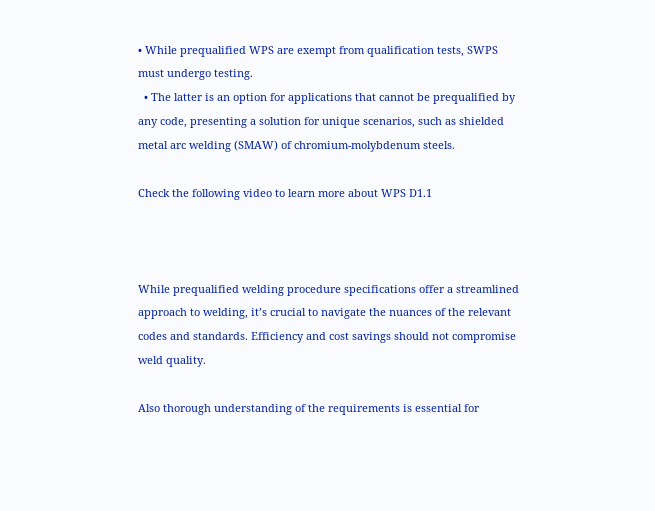• While prequalified WPS are exempt from qualification tests, SWPS must undergo testing.
  • The latter is an option for applications that cannot be prequalified by any code, presenting a solution for unique scenarios, such as shielded metal arc welding (SMAW) of chromium-molybdenum steels.

Check the following video to learn more about WPS D1.1



While prequalified welding procedure specifications offer a streamlined approach to welding, it’s crucial to navigate the nuances of the relevant codes and standards. Efficiency and cost savings should not compromise weld quality.

Also thorough understanding of the requirements is essential for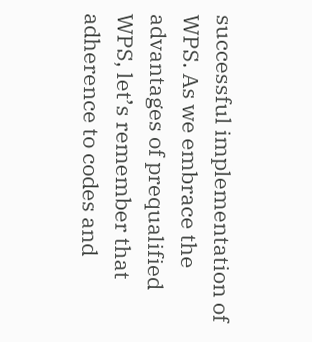successful implementation of WPS. As we embrace the advantages of prequalified WPS, let’s remember that adherence to codes and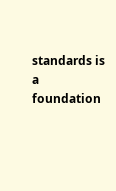standards is a foundation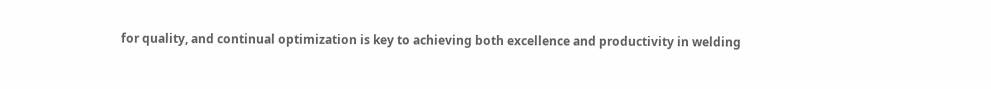for quality, and continual optimization is key to achieving both excellence and productivity in welding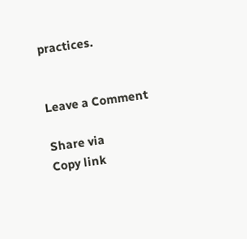practices.


Leave a Comment

Share via
Copy link